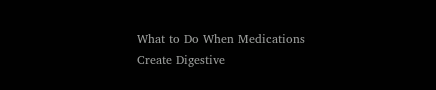What to Do When Medications Create Digestive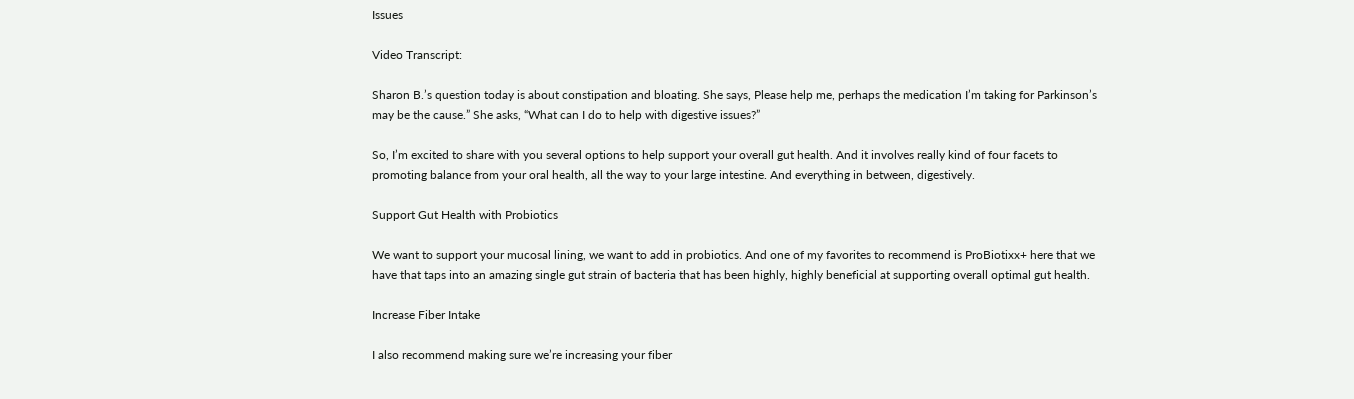Issues

Video Transcript:

Sharon B.’s question today is about constipation and bloating. She says, Please help me, perhaps the medication I’m taking for Parkinson’s may be the cause.” She asks, “What can I do to help with digestive issues?”

So, I’m excited to share with you several options to help support your overall gut health. And it involves really kind of four facets to promoting balance from your oral health, all the way to your large intestine. And everything in between, digestively.

Support Gut Health with Probiotics

We want to support your mucosal lining, we want to add in probiotics. And one of my favorites to recommend is ProBiotixx+ here that we have that taps into an amazing single gut strain of bacteria that has been highly, highly beneficial at supporting overall optimal gut health.

Increase Fiber Intake

I also recommend making sure we’re increasing your fiber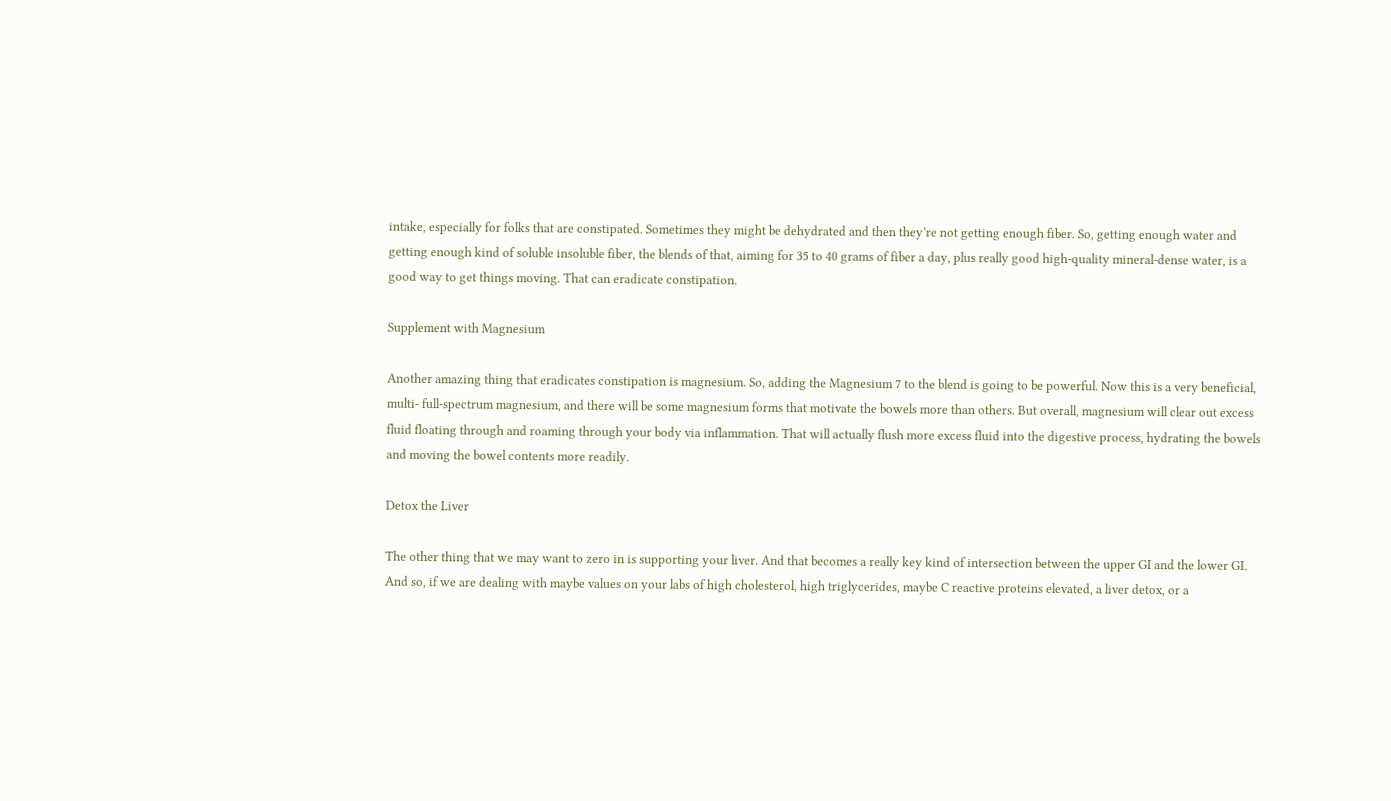intake, especially for folks that are constipated. Sometimes they might be dehydrated and then they’re not getting enough fiber. So, getting enough water and getting enough kind of soluble insoluble fiber, the blends of that, aiming for 35 to 40 grams of fiber a day, plus really good high-quality mineral-dense water, is a good way to get things moving. That can eradicate constipation.

Supplement with Magnesium

Another amazing thing that eradicates constipation is magnesium. So, adding the Magnesium 7 to the blend is going to be powerful. Now this is a very beneficial, multi- full-spectrum magnesium, and there will be some magnesium forms that motivate the bowels more than others. But overall, magnesium will clear out excess fluid floating through and roaming through your body via inflammation. That will actually flush more excess fluid into the digestive process, hydrating the bowels and moving the bowel contents more readily.

Detox the Liver

The other thing that we may want to zero in is supporting your liver. And that becomes a really key kind of intersection between the upper GI and the lower GI. And so, if we are dealing with maybe values on your labs of high cholesterol, high triglycerides, maybe C reactive proteins elevated, a liver detox, or a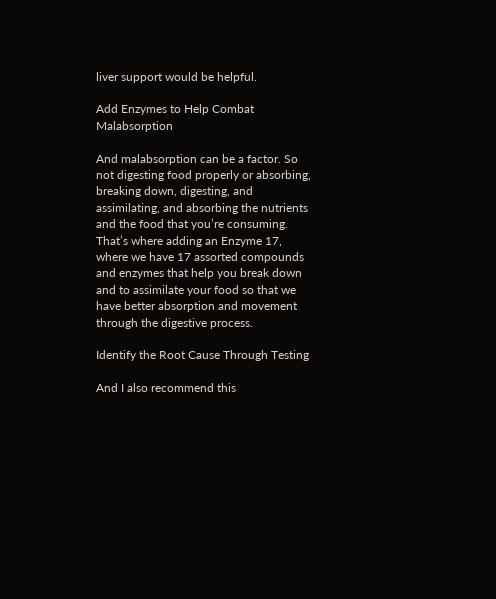liver support would be helpful.

Add Enzymes to Help Combat Malabsorption

And malabsorption can be a factor. So not digesting food properly or absorbing, breaking down, digesting, and assimilating, and absorbing the nutrients and the food that you’re consuming. That’s where adding an Enzyme 17, where we have 17 assorted compounds and enzymes that help you break down and to assimilate your food so that we have better absorption and movement through the digestive process.

Identify the Root Cause Through Testing

And I also recommend this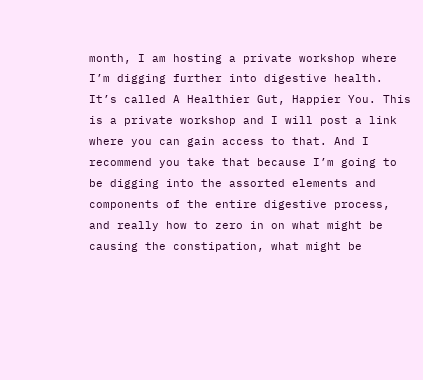month, I am hosting a private workshop where I’m digging further into digestive health. It’s called A Healthier Gut, Happier You. This is a private workshop and I will post a link where you can gain access to that. And I recommend you take that because I’m going to be digging into the assorted elements and components of the entire digestive process, and really how to zero in on what might be causing the constipation, what might be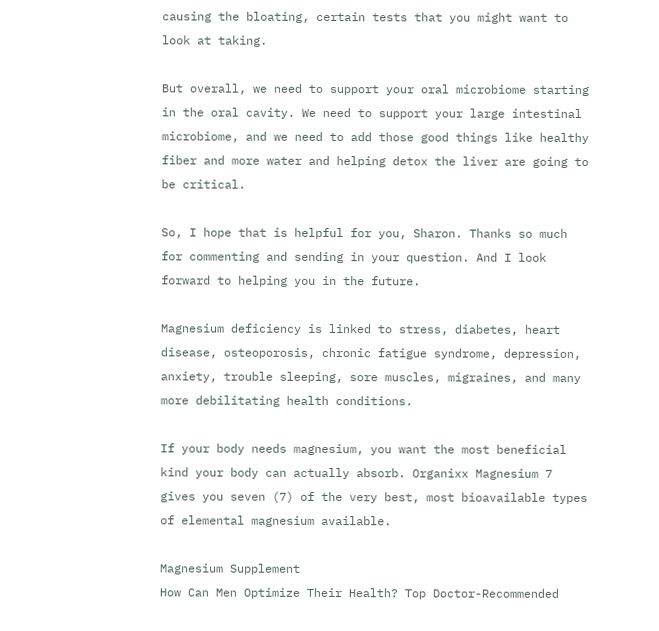causing the bloating, certain tests that you might want to look at taking.

But overall, we need to support your oral microbiome starting in the oral cavity. We need to support your large intestinal microbiome, and we need to add those good things like healthy fiber and more water and helping detox the liver are going to be critical.

So, I hope that is helpful for you, Sharon. Thanks so much for commenting and sending in your question. And I look forward to helping you in the future.

Magnesium deficiency is linked to stress, diabetes, heart disease, osteoporosis, chronic fatigue syndrome, depression, anxiety, trouble sleeping, sore muscles, migraines, and many more debilitating health conditions.

If your body needs magnesium, you want the most beneficial kind your body can actually absorb. Organixx Magnesium 7 gives you seven (7) of the very best, most bioavailable types of elemental magnesium available.

Magnesium Supplement
How Can Men Optimize Their Health? Top Doctor-Recommended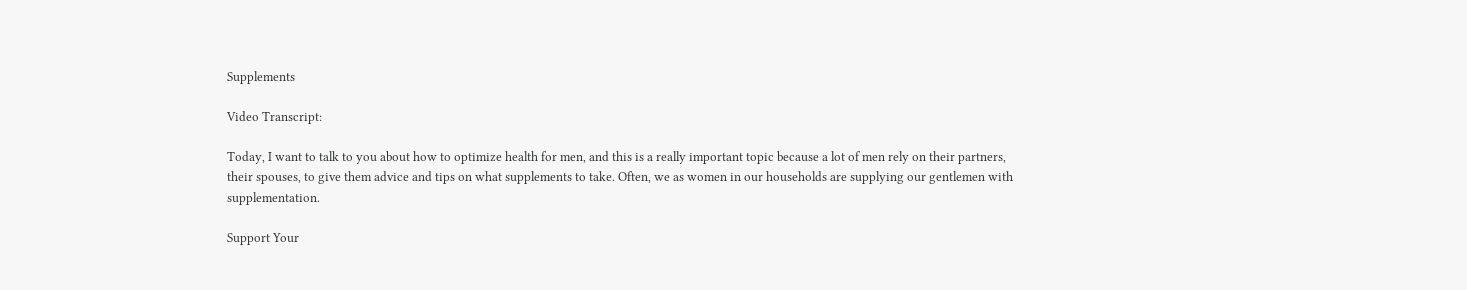Supplements

Video Transcript:

Today, I want to talk to you about how to optimize health for men, and this is a really important topic because a lot of men rely on their partners, their spouses, to give them advice and tips on what supplements to take. Often, we as women in our households are supplying our gentlemen with supplementation.

Support Your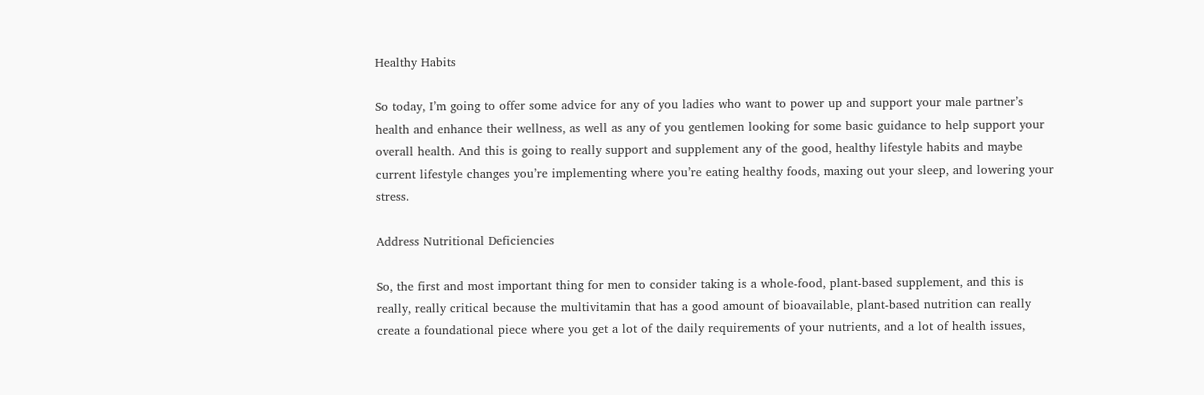Healthy Habits

So today, I’m going to offer some advice for any of you ladies who want to power up and support your male partner’s health and enhance their wellness, as well as any of you gentlemen looking for some basic guidance to help support your overall health. And this is going to really support and supplement any of the good, healthy lifestyle habits and maybe current lifestyle changes you’re implementing where you’re eating healthy foods, maxing out your sleep, and lowering your stress.

Address Nutritional Deficiencies

So, the first and most important thing for men to consider taking is a whole-food, plant-based supplement, and this is really, really critical because the multivitamin that has a good amount of bioavailable, plant-based nutrition can really create a foundational piece where you get a lot of the daily requirements of your nutrients, and a lot of health issues,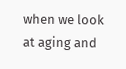when we look at aging and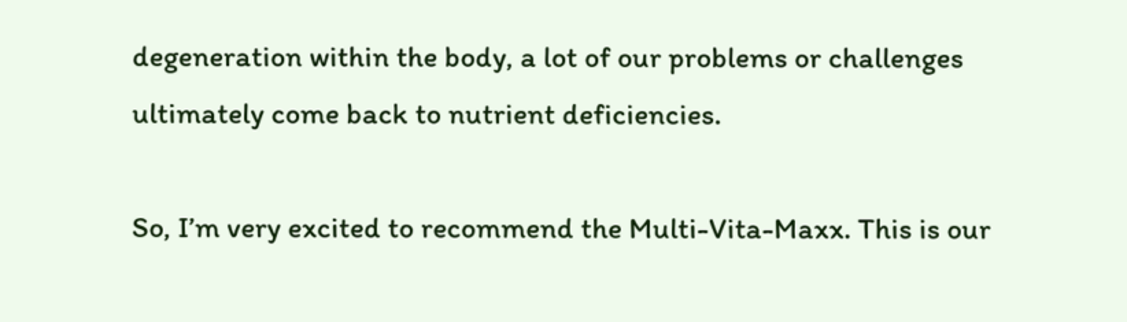degeneration within the body, a lot of our problems or challenges ultimately come back to nutrient deficiencies.

So, I’m very excited to recommend the Multi-Vita-Maxx. This is our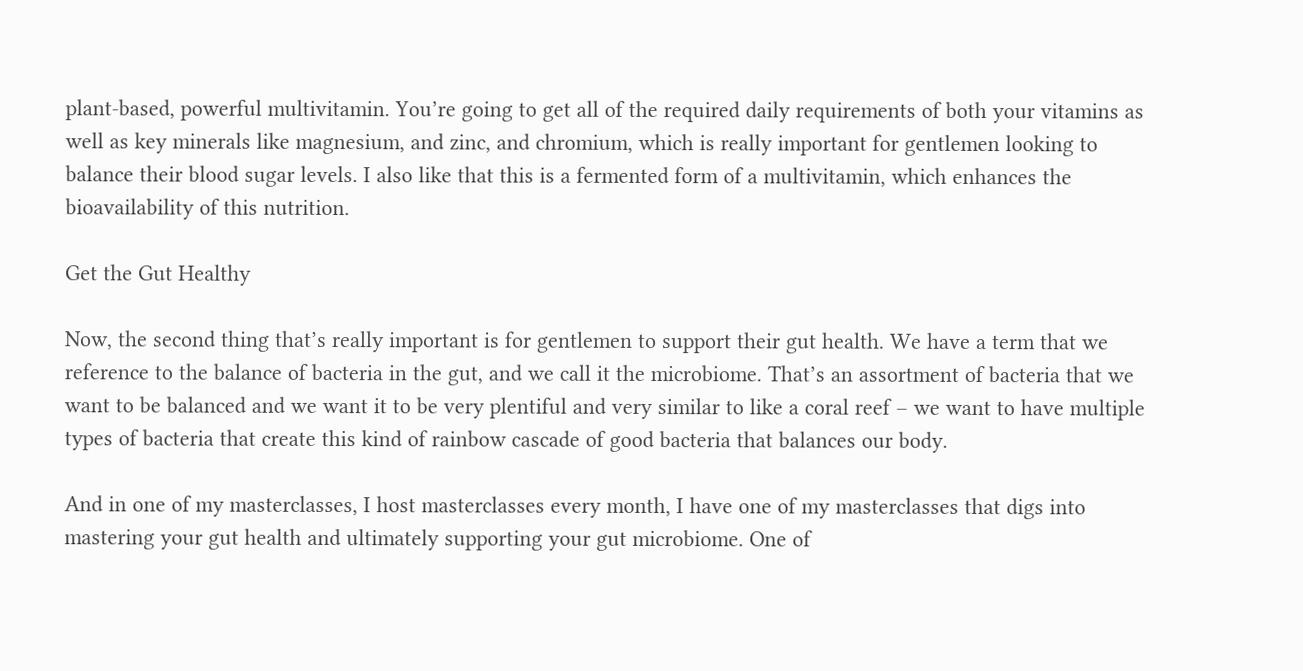plant-based, powerful multivitamin. You’re going to get all of the required daily requirements of both your vitamins as well as key minerals like magnesium, and zinc, and chromium, which is really important for gentlemen looking to balance their blood sugar levels. I also like that this is a fermented form of a multivitamin, which enhances the bioavailability of this nutrition.

Get the Gut Healthy

Now, the second thing that’s really important is for gentlemen to support their gut health. We have a term that we reference to the balance of bacteria in the gut, and we call it the microbiome. That’s an assortment of bacteria that we want to be balanced and we want it to be very plentiful and very similar to like a coral reef – we want to have multiple types of bacteria that create this kind of rainbow cascade of good bacteria that balances our body.

And in one of my masterclasses, I host masterclasses every month, I have one of my masterclasses that digs into mastering your gut health and ultimately supporting your gut microbiome. One of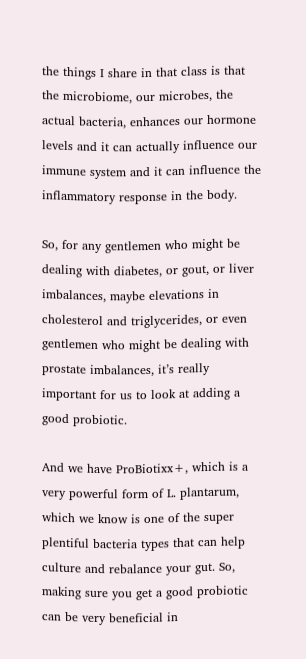the things I share in that class is that the microbiome, our microbes, the actual bacteria, enhances our hormone levels and it can actually influence our immune system and it can influence the inflammatory response in the body.

So, for any gentlemen who might be dealing with diabetes, or gout, or liver imbalances, maybe elevations in cholesterol and triglycerides, or even gentlemen who might be dealing with prostate imbalances, it’s really important for us to look at adding a good probiotic.

And we have ProBiotixx+, which is a very powerful form of L. plantarum, which we know is one of the super plentiful bacteria types that can help culture and rebalance your gut. So, making sure you get a good probiotic can be very beneficial in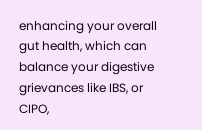enhancing your overall gut health, which can balance your digestive grievances like IBS, or CIPO,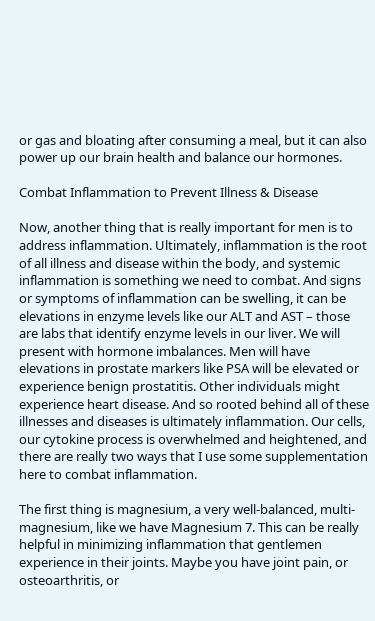or gas and bloating after consuming a meal, but it can also power up our brain health and balance our hormones.

Combat Inflammation to Prevent Illness & Disease

Now, another thing that is really important for men is to address inflammation. Ultimately, inflammation is the root of all illness and disease within the body, and systemic inflammation is something we need to combat. And signs or symptoms of inflammation can be swelling, it can be elevations in enzyme levels like our ALT and AST – those are labs that identify enzyme levels in our liver. We will present with hormone imbalances. Men will have elevations in prostate markers like PSA will be elevated or experience benign prostatitis. Other individuals might experience heart disease. And so rooted behind all of these illnesses and diseases is ultimately inflammation. Our cells, our cytokine process is overwhelmed and heightened, and there are really two ways that I use some supplementation here to combat inflammation.

The first thing is magnesium, a very well-balanced, multi-magnesium, like we have Magnesium 7. This can be really helpful in minimizing inflammation that gentlemen experience in their joints. Maybe you have joint pain, or osteoarthritis, or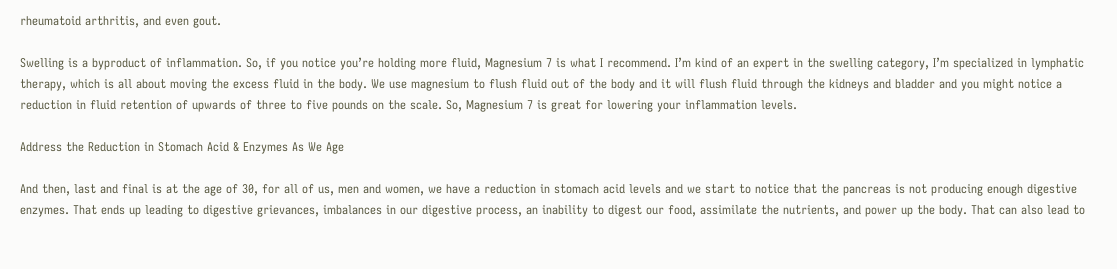rheumatoid arthritis, and even gout.

Swelling is a byproduct of inflammation. So, if you notice you’re holding more fluid, Magnesium 7 is what I recommend. I’m kind of an expert in the swelling category, I’m specialized in lymphatic therapy, which is all about moving the excess fluid in the body. We use magnesium to flush fluid out of the body and it will flush fluid through the kidneys and bladder and you might notice a reduction in fluid retention of upwards of three to five pounds on the scale. So, Magnesium 7 is great for lowering your inflammation levels.

Address the Reduction in Stomach Acid & Enzymes As We Age

And then, last and final is at the age of 30, for all of us, men and women, we have a reduction in stomach acid levels and we start to notice that the pancreas is not producing enough digestive enzymes. That ends up leading to digestive grievances, imbalances in our digestive process, an inability to digest our food, assimilate the nutrients, and power up the body. That can also lead to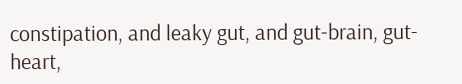constipation, and leaky gut, and gut-brain, gut-heart,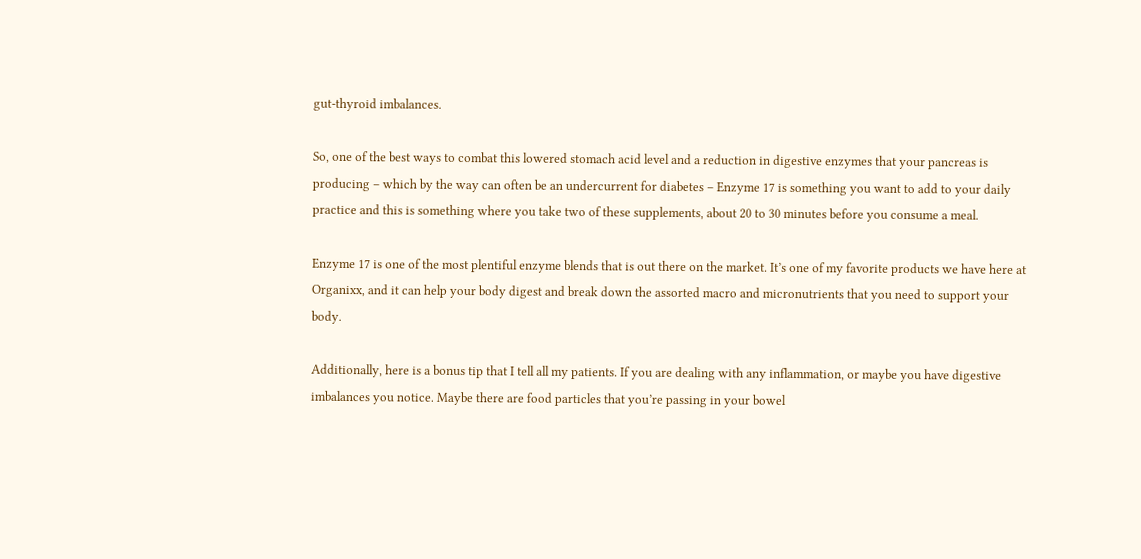gut-thyroid imbalances.

So, one of the best ways to combat this lowered stomach acid level and a reduction in digestive enzymes that your pancreas is producing – which by the way can often be an undercurrent for diabetes – Enzyme 17 is something you want to add to your daily practice and this is something where you take two of these supplements, about 20 to 30 minutes before you consume a meal.

Enzyme 17 is one of the most plentiful enzyme blends that is out there on the market. It’s one of my favorite products we have here at Organixx, and it can help your body digest and break down the assorted macro and micronutrients that you need to support your body.

Additionally, here is a bonus tip that I tell all my patients. If you are dealing with any inflammation, or maybe you have digestive imbalances you notice. Maybe there are food particles that you’re passing in your bowel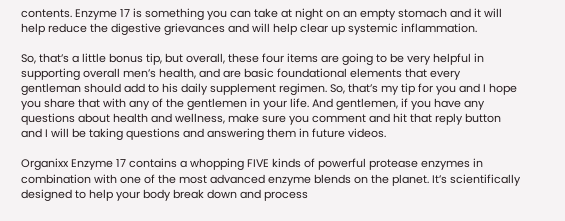contents. Enzyme 17 is something you can take at night on an empty stomach and it will help reduce the digestive grievances and will help clear up systemic inflammation.

So, that’s a little bonus tip, but overall, these four items are going to be very helpful in supporting overall men’s health, and are basic foundational elements that every gentleman should add to his daily supplement regimen. So, that’s my tip for you and I hope you share that with any of the gentlemen in your life. And gentlemen, if you have any questions about health and wellness, make sure you comment and hit that reply button and I will be taking questions and answering them in future videos.

Organixx Enzyme 17 contains a whopping FIVE kinds of powerful protease enzymes in combination with one of the most advanced enzyme blends on the planet. It’s scientifically designed to help your body break down and process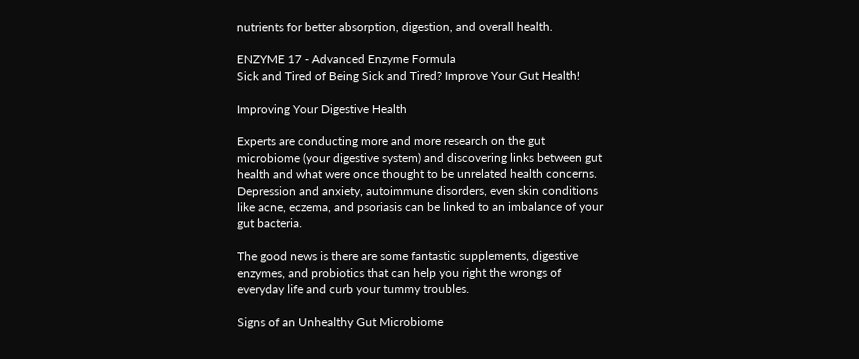nutrients for better absorption, digestion, and overall health.

ENZYME 17 - Advanced Enzyme Formula
Sick and Tired of Being Sick and Tired? Improve Your Gut Health!

Improving Your Digestive Health

Experts are conducting more and more research on the gut microbiome (your digestive system) and discovering links between gut health and what were once thought to be unrelated health concerns. Depression and anxiety, autoimmune disorders, even skin conditions like acne, eczema, and psoriasis can be linked to an imbalance of your gut bacteria.

The good news is there are some fantastic supplements, digestive enzymes, and probiotics that can help you right the wrongs of everyday life and curb your tummy troubles.

Signs of an Unhealthy Gut Microbiome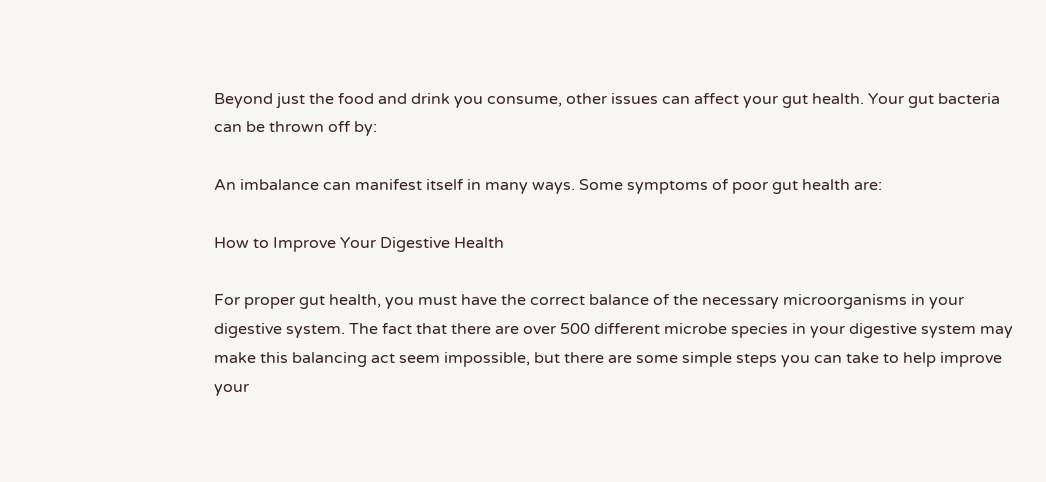Beyond just the food and drink you consume, other issues can affect your gut health. Your gut bacteria can be thrown off by:

An imbalance can manifest itself in many ways. Some symptoms of poor gut health are:

How to Improve Your Digestive Health

For proper gut health, you must have the correct balance of the necessary microorganisms in your digestive system. The fact that there are over 500 different microbe species in your digestive system may make this balancing act seem impossible, but there are some simple steps you can take to help improve your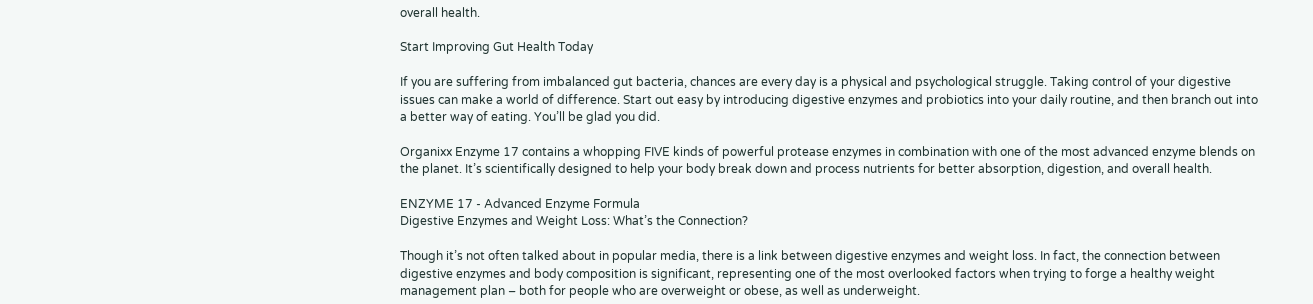overall health.

Start Improving Gut Health Today

If you are suffering from imbalanced gut bacteria, chances are every day is a physical and psychological struggle. Taking control of your digestive issues can make a world of difference. Start out easy by introducing digestive enzymes and probiotics into your daily routine, and then branch out into a better way of eating. You’ll be glad you did.

Organixx Enzyme 17 contains a whopping FIVE kinds of powerful protease enzymes in combination with one of the most advanced enzyme blends on the planet. It’s scientifically designed to help your body break down and process nutrients for better absorption, digestion, and overall health.

ENZYME 17 - Advanced Enzyme Formula
Digestive Enzymes and Weight Loss: What’s the Connection?

Though it’s not often talked about in popular media, there is a link between digestive enzymes and weight loss. In fact, the connection between digestive enzymes and body composition is significant, representing one of the most overlooked factors when trying to forge a healthy weight management plan – both for people who are overweight or obese, as well as underweight.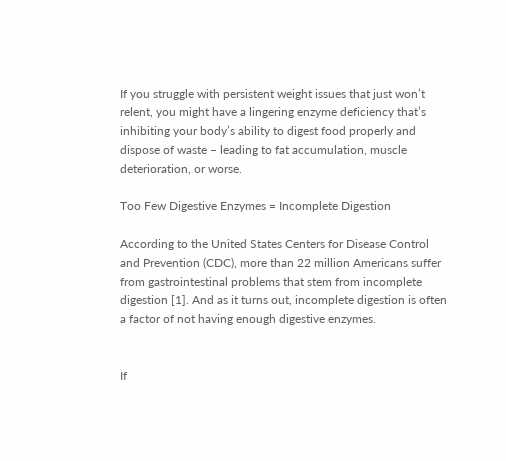If you struggle with persistent weight issues that just won’t relent, you might have a lingering enzyme deficiency that’s inhibiting your body’s ability to digest food properly and dispose of waste – leading to fat accumulation, muscle deterioration, or worse.

Too Few Digestive Enzymes = Incomplete Digestion

According to the United States Centers for Disease Control and Prevention (CDC), more than 22 million Americans suffer from gastrointestinal problems that stem from incomplete digestion [1]. And as it turns out, incomplete digestion is often a factor of not having enough digestive enzymes.


If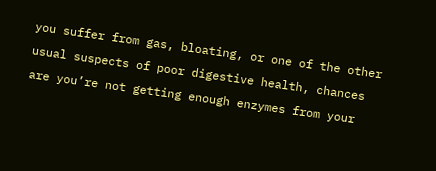you suffer from gas, bloating, or one of the other usual suspects of poor digestive health, chances are you’re not getting enough enzymes from your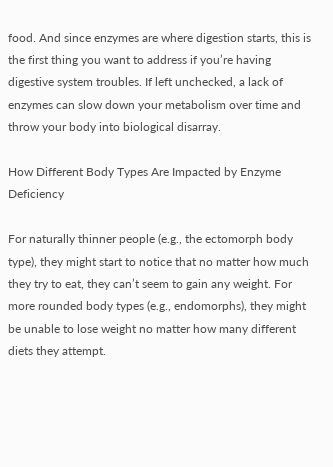food. And since enzymes are where digestion starts, this is the first thing you want to address if you’re having digestive system troubles. If left unchecked, a lack of enzymes can slow down your metabolism over time and throw your body into biological disarray.

How Different Body Types Are Impacted by Enzyme Deficiency

For naturally thinner people (e.g., the ectomorph body type), they might start to notice that no matter how much they try to eat, they can’t seem to gain any weight. For more rounded body types (e.g., endomorphs), they might be unable to lose weight no matter how many different diets they attempt.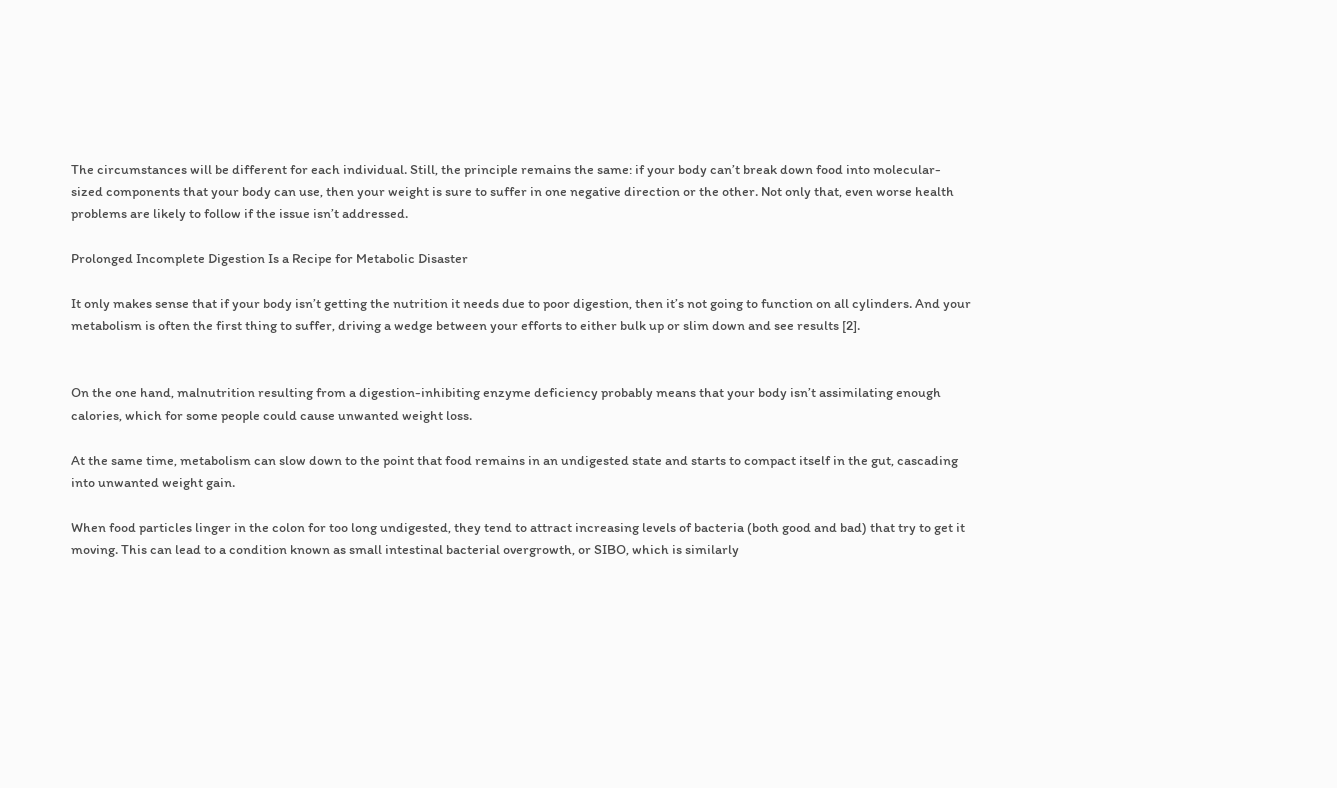The circumstances will be different for each individual. Still, the principle remains the same: if your body can’t break down food into molecular-sized components that your body can use, then your weight is sure to suffer in one negative direction or the other. Not only that, even worse health problems are likely to follow if the issue isn’t addressed.

Prolonged Incomplete Digestion Is a Recipe for Metabolic Disaster

It only makes sense that if your body isn’t getting the nutrition it needs due to poor digestion, then it’s not going to function on all cylinders. And your metabolism is often the first thing to suffer, driving a wedge between your efforts to either bulk up or slim down and see results [2].


On the one hand, malnutrition resulting from a digestion-inhibiting enzyme deficiency probably means that your body isn’t assimilating enough calories, which for some people could cause unwanted weight loss.

At the same time, metabolism can slow down to the point that food remains in an undigested state and starts to compact itself in the gut, cascading into unwanted weight gain.

When food particles linger in the colon for too long undigested, they tend to attract increasing levels of bacteria (both good and bad) that try to get it moving. This can lead to a condition known as small intestinal bacterial overgrowth, or SIBO, which is similarly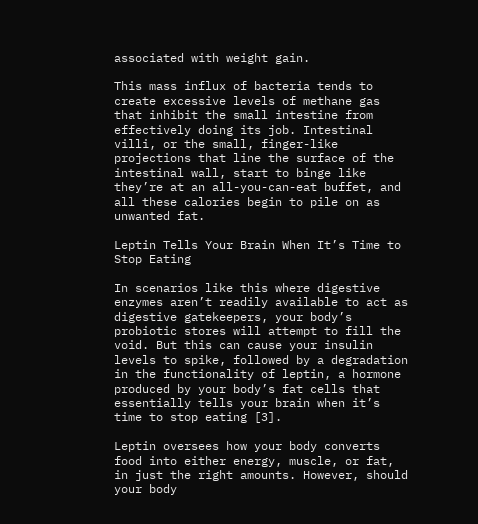associated with weight gain.

This mass influx of bacteria tends to create excessive levels of methane gas that inhibit the small intestine from effectively doing its job. Intestinal villi, or the small, finger-like projections that line the surface of the intestinal wall, start to binge like they’re at an all-you-can-eat buffet, and all these calories begin to pile on as unwanted fat.

Leptin Tells Your Brain When It’s Time to Stop Eating

In scenarios like this where digestive enzymes aren’t readily available to act as digestive gatekeepers, your body’s probiotic stores will attempt to fill the void. But this can cause your insulin levels to spike, followed by a degradation in the functionality of leptin, a hormone produced by your body’s fat cells that essentially tells your brain when it’s time to stop eating [3].

Leptin oversees how your body converts food into either energy, muscle, or fat, in just the right amounts. However, should your body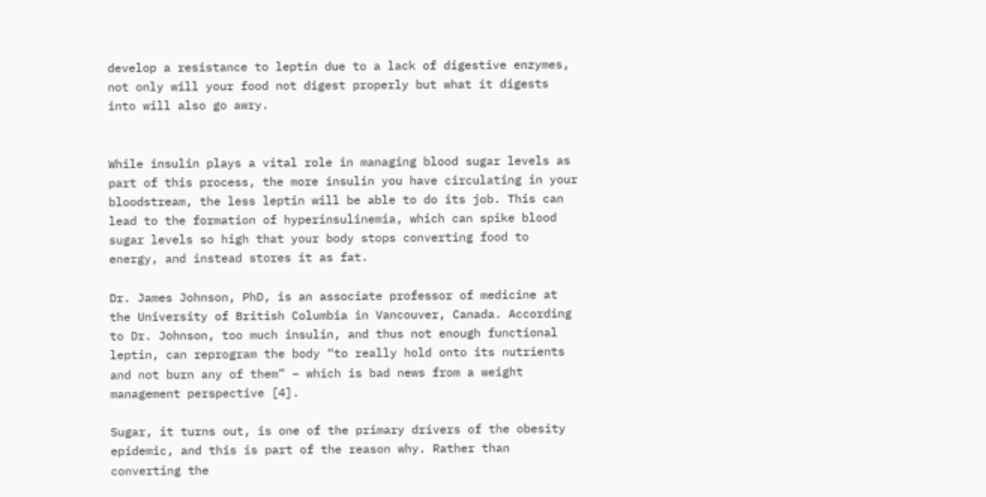develop a resistance to leptin due to a lack of digestive enzymes, not only will your food not digest properly but what it digests into will also go awry.


While insulin plays a vital role in managing blood sugar levels as part of this process, the more insulin you have circulating in your bloodstream, the less leptin will be able to do its job. This can lead to the formation of hyperinsulinemia, which can spike blood sugar levels so high that your body stops converting food to energy, and instead stores it as fat.

Dr. James Johnson, PhD, is an associate professor of medicine at the University of British Columbia in Vancouver, Canada. According to Dr. Johnson, too much insulin, and thus not enough functional leptin, can reprogram the body “to really hold onto its nutrients and not burn any of them” – which is bad news from a weight management perspective [4].

Sugar, it turns out, is one of the primary drivers of the obesity epidemic, and this is part of the reason why. Rather than converting the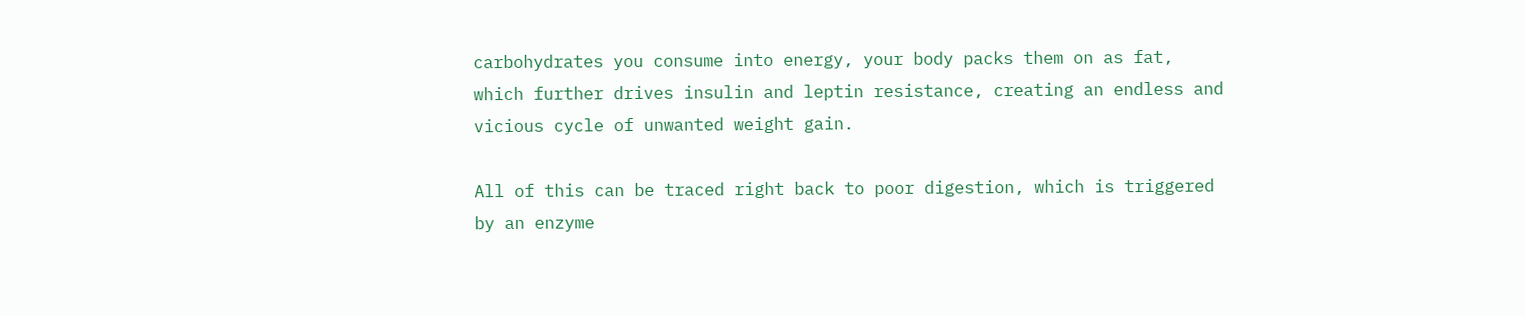carbohydrates you consume into energy, your body packs them on as fat, which further drives insulin and leptin resistance, creating an endless and vicious cycle of unwanted weight gain.

All of this can be traced right back to poor digestion, which is triggered by an enzyme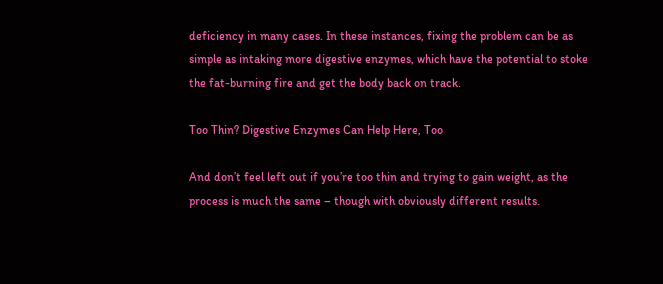deficiency in many cases. In these instances, fixing the problem can be as simple as intaking more digestive enzymes, which have the potential to stoke the fat-burning fire and get the body back on track.

Too Thin? Digestive Enzymes Can Help Here, Too

And don’t feel left out if you’re too thin and trying to gain weight, as the process is much the same – though with obviously different results.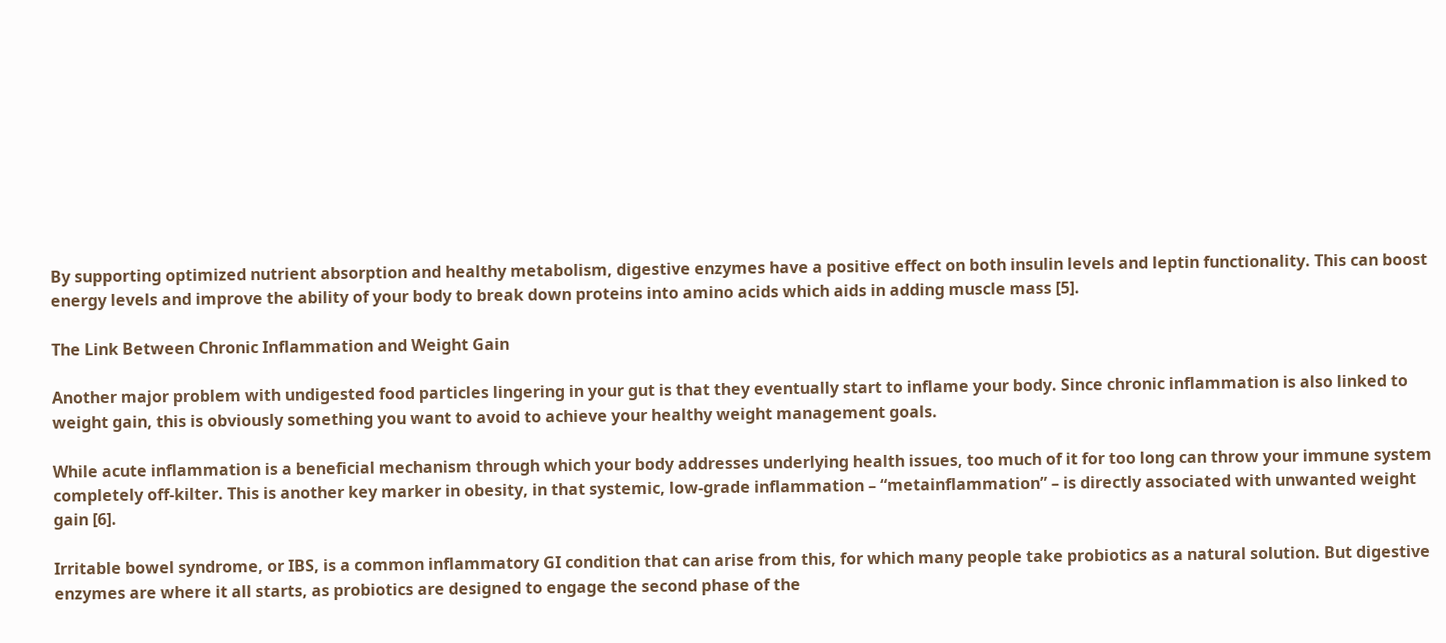By supporting optimized nutrient absorption and healthy metabolism, digestive enzymes have a positive effect on both insulin levels and leptin functionality. This can boost energy levels and improve the ability of your body to break down proteins into amino acids which aids in adding muscle mass [5].

The Link Between Chronic Inflammation and Weight Gain

Another major problem with undigested food particles lingering in your gut is that they eventually start to inflame your body. Since chronic inflammation is also linked to weight gain, this is obviously something you want to avoid to achieve your healthy weight management goals.

While acute inflammation is a beneficial mechanism through which your body addresses underlying health issues, too much of it for too long can throw your immune system completely off-kilter. This is another key marker in obesity, in that systemic, low-grade inflammation – “metainflammation” – is directly associated with unwanted weight gain [6].

Irritable bowel syndrome, or IBS, is a common inflammatory GI condition that can arise from this, for which many people take probiotics as a natural solution. But digestive enzymes are where it all starts, as probiotics are designed to engage the second phase of the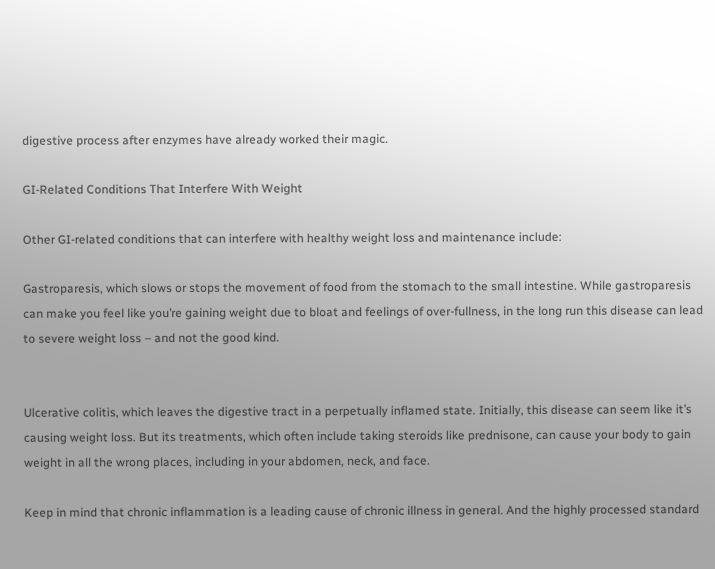digestive process after enzymes have already worked their magic.

GI-Related Conditions That Interfere With Weight

Other GI-related conditions that can interfere with healthy weight loss and maintenance include:

Gastroparesis, which slows or stops the movement of food from the stomach to the small intestine. While gastroparesis can make you feel like you’re gaining weight due to bloat and feelings of over-fullness, in the long run this disease can lead to severe weight loss – and not the good kind.


Ulcerative colitis, which leaves the digestive tract in a perpetually inflamed state. Initially, this disease can seem like it’s causing weight loss. But its treatments, which often include taking steroids like prednisone, can cause your body to gain weight in all the wrong places, including in your abdomen, neck, and face.

Keep in mind that chronic inflammation is a leading cause of chronic illness in general. And the highly processed standard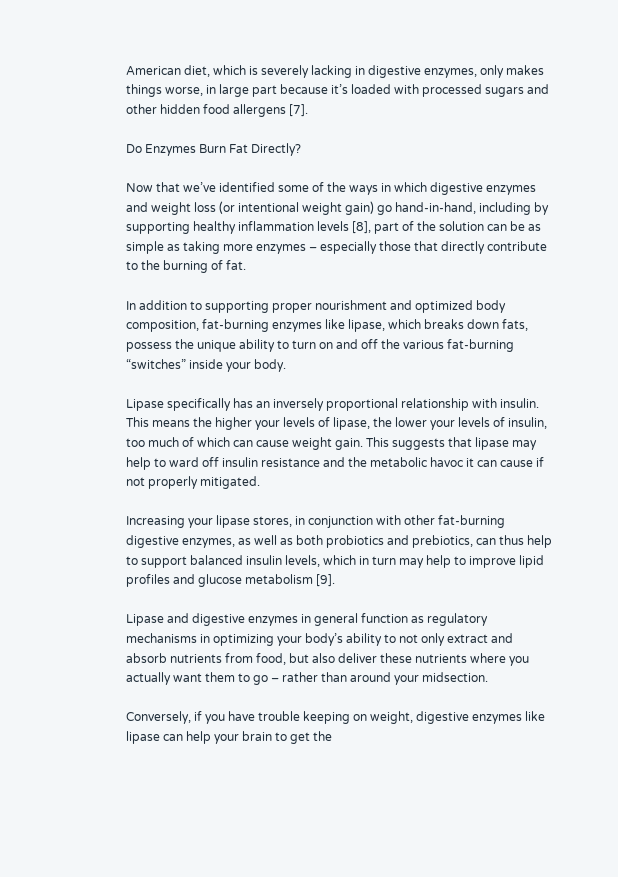American diet, which is severely lacking in digestive enzymes, only makes things worse, in large part because it’s loaded with processed sugars and other hidden food allergens [7].

Do Enzymes Burn Fat Directly?

Now that we’ve identified some of the ways in which digestive enzymes and weight loss (or intentional weight gain) go hand-in-hand, including by supporting healthy inflammation levels [8], part of the solution can be as simple as taking more enzymes – especially those that directly contribute to the burning of fat.

In addition to supporting proper nourishment and optimized body composition, fat-burning enzymes like lipase, which breaks down fats, possess the unique ability to turn on and off the various fat-burning “switches” inside your body.

Lipase specifically has an inversely proportional relationship with insulin. This means the higher your levels of lipase, the lower your levels of insulin, too much of which can cause weight gain. This suggests that lipase may help to ward off insulin resistance and the metabolic havoc it can cause if not properly mitigated.

Increasing your lipase stores, in conjunction with other fat-burning digestive enzymes, as well as both probiotics and prebiotics, can thus help to support balanced insulin levels, which in turn may help to improve lipid profiles and glucose metabolism [9].

Lipase and digestive enzymes in general function as regulatory mechanisms in optimizing your body’s ability to not only extract and absorb nutrients from food, but also deliver these nutrients where you actually want them to go – rather than around your midsection.

Conversely, if you have trouble keeping on weight, digestive enzymes like lipase can help your brain to get the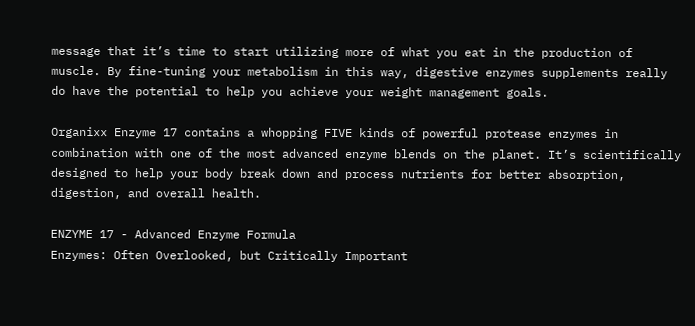message that it’s time to start utilizing more of what you eat in the production of muscle. By fine-tuning your metabolism in this way, digestive enzymes supplements really do have the potential to help you achieve your weight management goals.

Organixx Enzyme 17 contains a whopping FIVE kinds of powerful protease enzymes in combination with one of the most advanced enzyme blends on the planet. It’s scientifically designed to help your body break down and process nutrients for better absorption, digestion, and overall health.

ENZYME 17 - Advanced Enzyme Formula
Enzymes: Often Overlooked, but Critically Important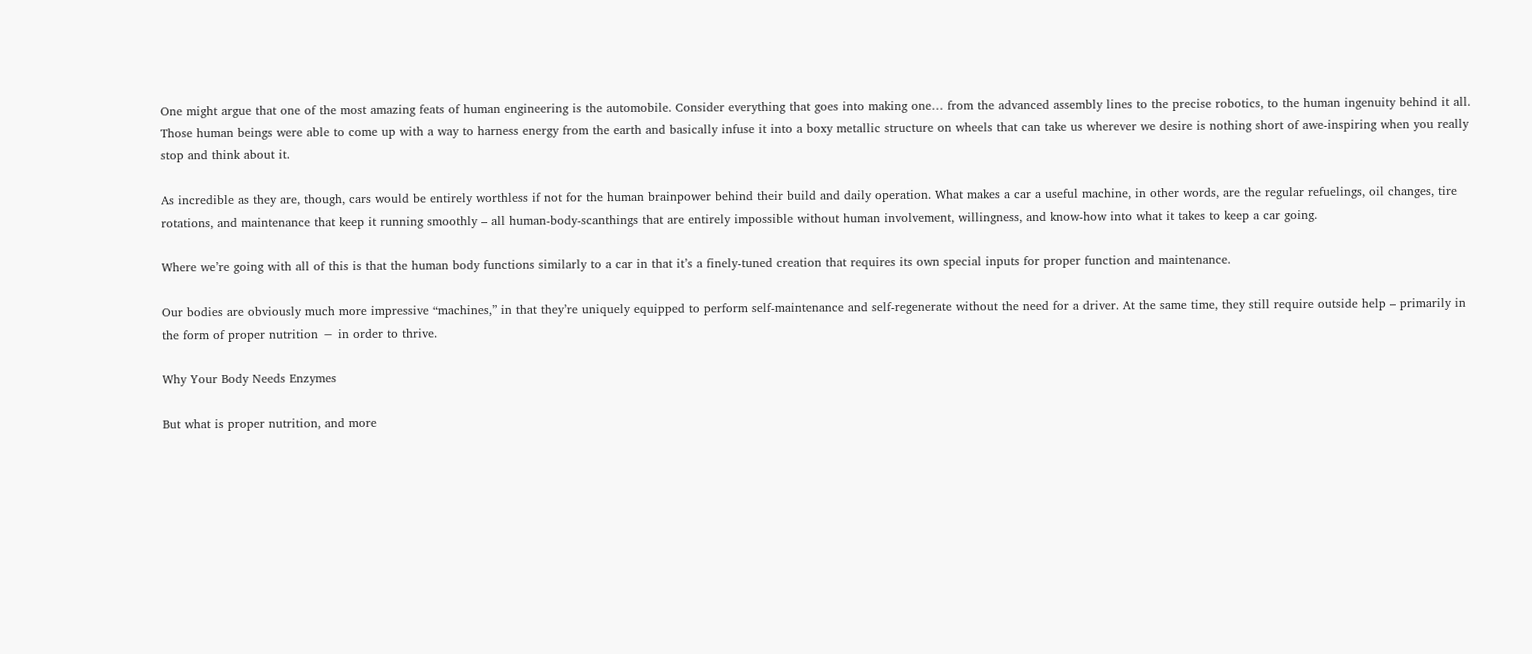One might argue that one of the most amazing feats of human engineering is the automobile. Consider everything that goes into making one… from the advanced assembly lines to the precise robotics, to the human ingenuity behind it all. Those human beings were able to come up with a way to harness energy from the earth and basically infuse it into a boxy metallic structure on wheels that can take us wherever we desire is nothing short of awe-inspiring when you really stop and think about it.

As incredible as they are, though, cars would be entirely worthless if not for the human brainpower behind their build and daily operation. What makes a car a useful machine, in other words, are the regular refuelings, oil changes, tire rotations, and maintenance that keep it running smoothly – all human-body-scanthings that are entirely impossible without human involvement, willingness, and know-how into what it takes to keep a car going.

Where we’re going with all of this is that the human body functions similarly to a car in that it’s a finely-tuned creation that requires its own special inputs for proper function and maintenance.

Our bodies are obviously much more impressive “machines,” in that they’re uniquely equipped to perform self-maintenance and self-regenerate without the need for a driver. At the same time, they still require outside help – primarily in the form of proper nutrition − in order to thrive.

Why Your Body Needs Enzymes

But what is proper nutrition, and more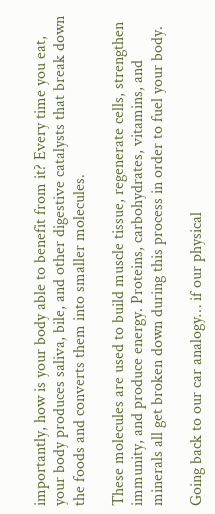importantly, how is your body able to benefit from it? Every time you eat, your body produces saliva, bile, and other digestive catalysts that break down the foods and converts them into smaller molecules.

These molecules are used to build muscle tissue, regenerate cells, strengthen immunity, and produce energy. Proteins, carbohydrates, vitamins, and minerals all get broken down during this process in order to fuel your body.

Going back to our car analogy… if our physical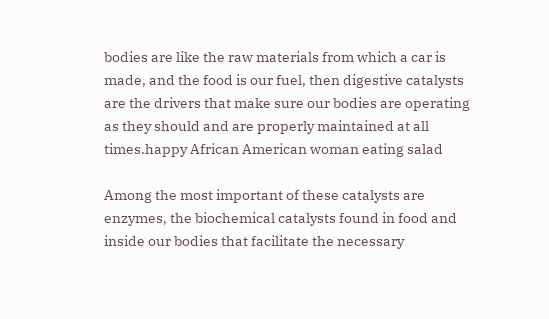bodies are like the raw materials from which a car is made, and the food is our fuel, then digestive catalysts are the drivers that make sure our bodies are operating as they should and are properly maintained at all times.happy African American woman eating salad

Among the most important of these catalysts are enzymes, the biochemical catalysts found in food and inside our bodies that facilitate the necessary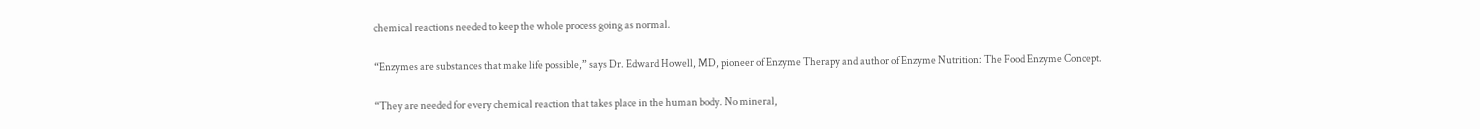chemical reactions needed to keep the whole process going as normal.

“Enzymes are substances that make life possible,” says Dr. Edward Howell, MD, pioneer of Enzyme Therapy and author of Enzyme Nutrition: The Food Enzyme Concept.

“They are needed for every chemical reaction that takes place in the human body. No mineral,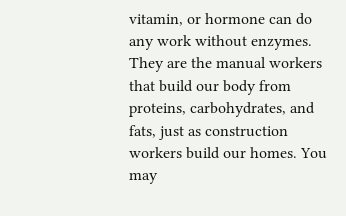vitamin, or hormone can do any work without enzymes. They are the manual workers that build our body from proteins, carbohydrates, and fats, just as construction workers build our homes. You may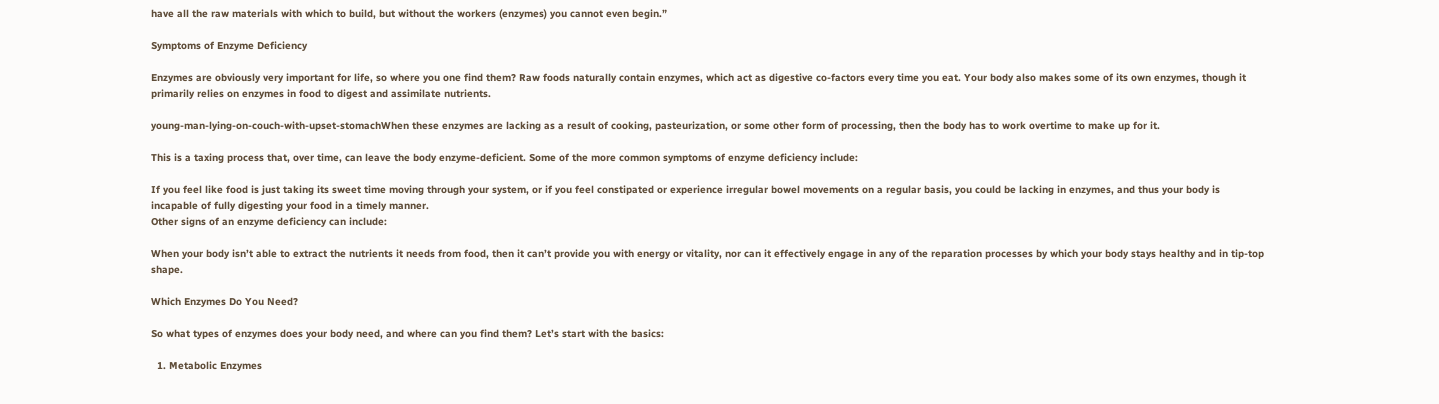have all the raw materials with which to build, but without the workers (enzymes) you cannot even begin.”

Symptoms of Enzyme Deficiency

Enzymes are obviously very important for life, so where you one find them? Raw foods naturally contain enzymes, which act as digestive co-factors every time you eat. Your body also makes some of its own enzymes, though it primarily relies on enzymes in food to digest and assimilate nutrients.

young-man-lying-on-couch-with-upset-stomachWhen these enzymes are lacking as a result of cooking, pasteurization, or some other form of processing, then the body has to work overtime to make up for it.

This is a taxing process that, over time, can leave the body enzyme-deficient. Some of the more common symptoms of enzyme deficiency include:

If you feel like food is just taking its sweet time moving through your system, or if you feel constipated or experience irregular bowel movements on a regular basis, you could be lacking in enzymes, and thus your body is incapable of fully digesting your food in a timely manner.
Other signs of an enzyme deficiency can include:

When your body isn’t able to extract the nutrients it needs from food, then it can’t provide you with energy or vitality, nor can it effectively engage in any of the reparation processes by which your body stays healthy and in tip-top shape.

Which Enzymes Do You Need?

So what types of enzymes does your body need, and where can you find them? Let’s start with the basics:

  1. Metabolic Enzymes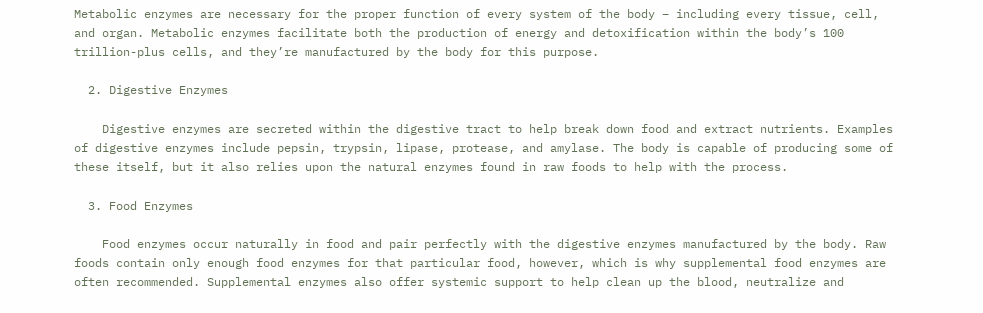Metabolic enzymes are necessary for the proper function of every system of the body – including every tissue, cell, and organ. Metabolic enzymes facilitate both the production of energy and detoxification within the body’s 100 trillion-plus cells, and they’re manufactured by the body for this purpose.

  2. Digestive Enzymes

    Digestive enzymes are secreted within the digestive tract to help break down food and extract nutrients. Examples of digestive enzymes include pepsin, trypsin, lipase, protease, and amylase. The body is capable of producing some of these itself, but it also relies upon the natural enzymes found in raw foods to help with the process.

  3. Food Enzymes

    Food enzymes occur naturally in food and pair perfectly with the digestive enzymes manufactured by the body. Raw foods contain only enough food enzymes for that particular food, however, which is why supplemental food enzymes are often recommended. Supplemental enzymes also offer systemic support to help clean up the blood, neutralize and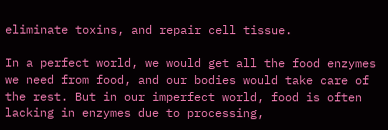eliminate toxins, and repair cell tissue.

In a perfect world, we would get all the food enzymes we need from food, and our bodies would take care of the rest. But in our imperfect world, food is often lacking in enzymes due to processing,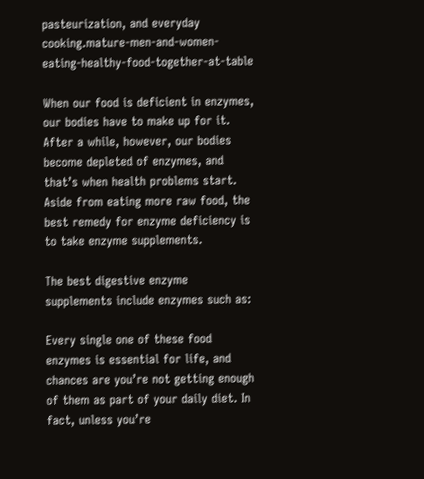pasteurization, and everyday cooking.mature-men-and-women-eating-healthy-food-together-at-table

When our food is deficient in enzymes, our bodies have to make up for it. After a while, however, our bodies become depleted of enzymes, and that’s when health problems start.
Aside from eating more raw food, the best remedy for enzyme deficiency is to take enzyme supplements.

The best digestive enzyme supplements include enzymes such as:

Every single one of these food enzymes is essential for life, and chances are you’re not getting enough of them as part of your daily diet. In fact, unless you’re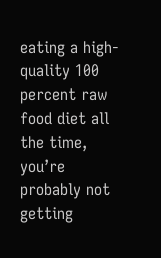eating a high-quality 100 percent raw food diet all the time, you’re probably not getting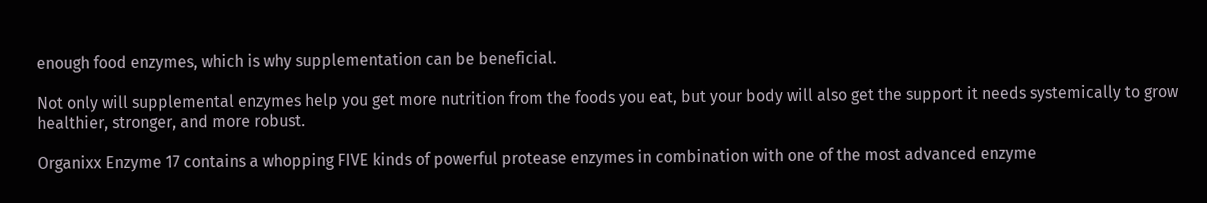enough food enzymes, which is why supplementation can be beneficial.

Not only will supplemental enzymes help you get more nutrition from the foods you eat, but your body will also get the support it needs systemically to grow healthier, stronger, and more robust.

Organixx Enzyme 17 contains a whopping FIVE kinds of powerful protease enzymes in combination with one of the most advanced enzyme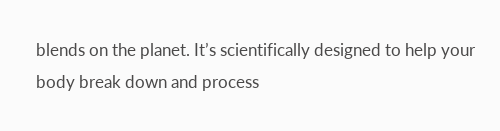blends on the planet. It’s scientifically designed to help your body break down and process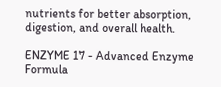nutrients for better absorption, digestion, and overall health.

ENZYME 17 - Advanced Enzyme Formula